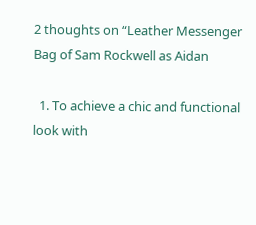2 thoughts on “Leather Messenger Bag of Sam Rockwell as Aidan

  1. To achieve a chic and functional look with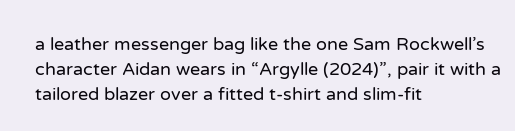a leather messenger bag like the one Sam Rockwell’s character Aidan wears in “Argylle (2024)”, pair it with a tailored blazer over a fitted t-shirt and slim-fit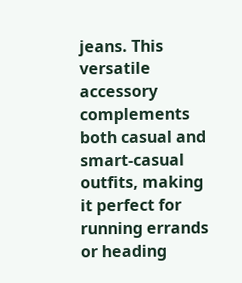jeans. This versatile accessory complements both casual and smart-casual outfits, making it perfect for running errands or heading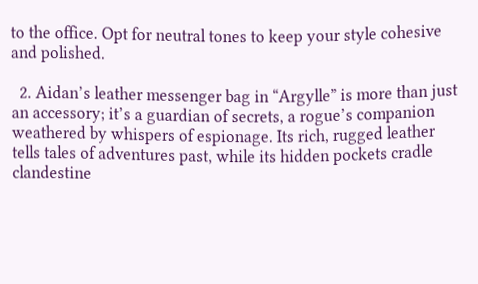to the office. Opt for neutral tones to keep your style cohesive and polished.

  2. Aidan’s leather messenger bag in “Argylle” is more than just an accessory; it’s a guardian of secrets, a rogue’s companion weathered by whispers of espionage. Its rich, rugged leather tells tales of adventures past, while its hidden pockets cradle clandestine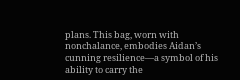plans. This bag, worn with nonchalance, embodies Aidan’s cunning resilience—a symbol of his ability to carry the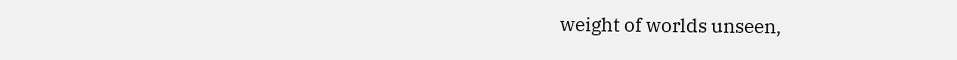weight of worlds unseen,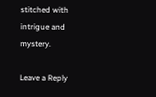stitched with intrigue and mystery.

Leave a Reply